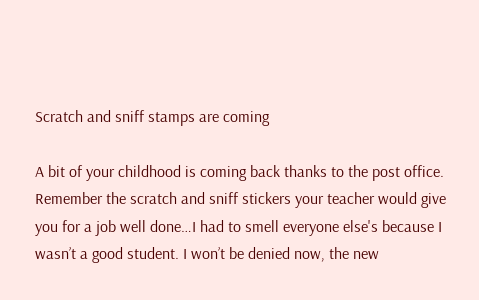Scratch and sniff stamps are coming

A bit of your childhood is coming back thanks to the post office. Remember the scratch and sniff stickers your teacher would give you for a job well done…I had to smell everyone else's because I wasn’t a good student. I won’t be denied now, the new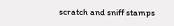scratch and sniff stamps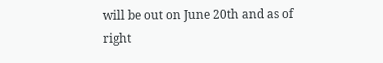will be out on June 20th and as of right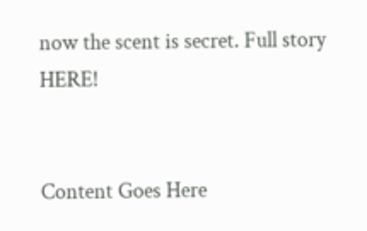now the scent is secret. Full story HERE!


Content Goes Here